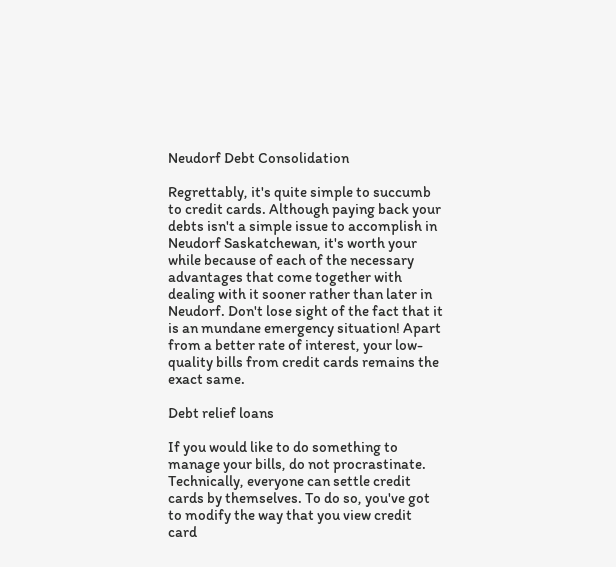Neudorf Debt Consolidation

Regrettably, it's quite simple to succumb to credit cards. Although paying back your debts isn't a simple issue to accomplish in Neudorf Saskatchewan, it's worth your while because of each of the necessary advantages that come together with dealing with it sooner rather than later in Neudorf. Don't lose sight of the fact that it is an mundane emergency situation! Apart from a better rate of interest, your low-quality bills from credit cards remains the exact same.

Debt relief loans

If you would like to do something to manage your bills, do not procrastinate. Technically, everyone can settle credit cards by themselves. To do so, you've got to modify the way that you view credit card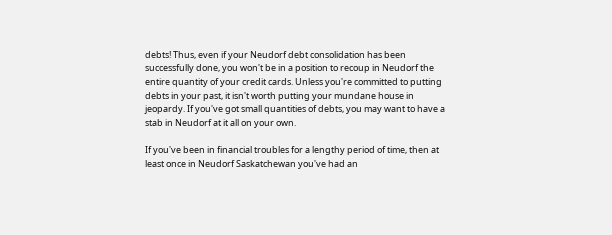debts! Thus, even if your Neudorf debt consolidation has been successfully done, you won't be in a position to recoup in Neudorf the entire quantity of your credit cards. Unless you're committed to putting debts in your past, it isn't worth putting your mundane house in jeopardy. If you've got small quantities of debts, you may want to have a stab in Neudorf at it all on your own.

If you've been in financial troubles for a lengthy period of time, then at least once in Neudorf Saskatchewan you've had an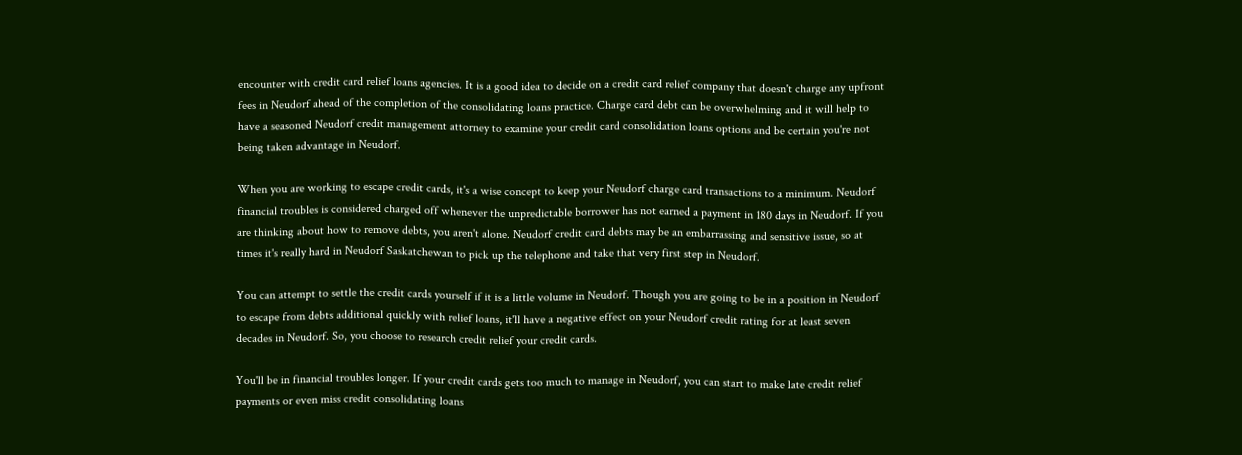encounter with credit card relief loans agencies. It is a good idea to decide on a credit card relief company that doesn't charge any upfront fees in Neudorf ahead of the completion of the consolidating loans practice. Charge card debt can be overwhelming and it will help to have a seasoned Neudorf credit management attorney to examine your credit card consolidation loans options and be certain you're not being taken advantage in Neudorf.

When you are working to escape credit cards, it's a wise concept to keep your Neudorf charge card transactions to a minimum. Neudorf financial troubles is considered charged off whenever the unpredictable borrower has not earned a payment in 180 days in Neudorf. If you are thinking about how to remove debts, you aren't alone. Neudorf credit card debts may be an embarrassing and sensitive issue, so at times it's really hard in Neudorf Saskatchewan to pick up the telephone and take that very first step in Neudorf.

You can attempt to settle the credit cards yourself if it is a little volume in Neudorf. Though you are going to be in a position in Neudorf to escape from debts additional quickly with relief loans, it'll have a negative effect on your Neudorf credit rating for at least seven decades in Neudorf. So, you choose to research credit relief your credit cards.

You'll be in financial troubles longer. If your credit cards gets too much to manage in Neudorf, you can start to make late credit relief payments or even miss credit consolidating loans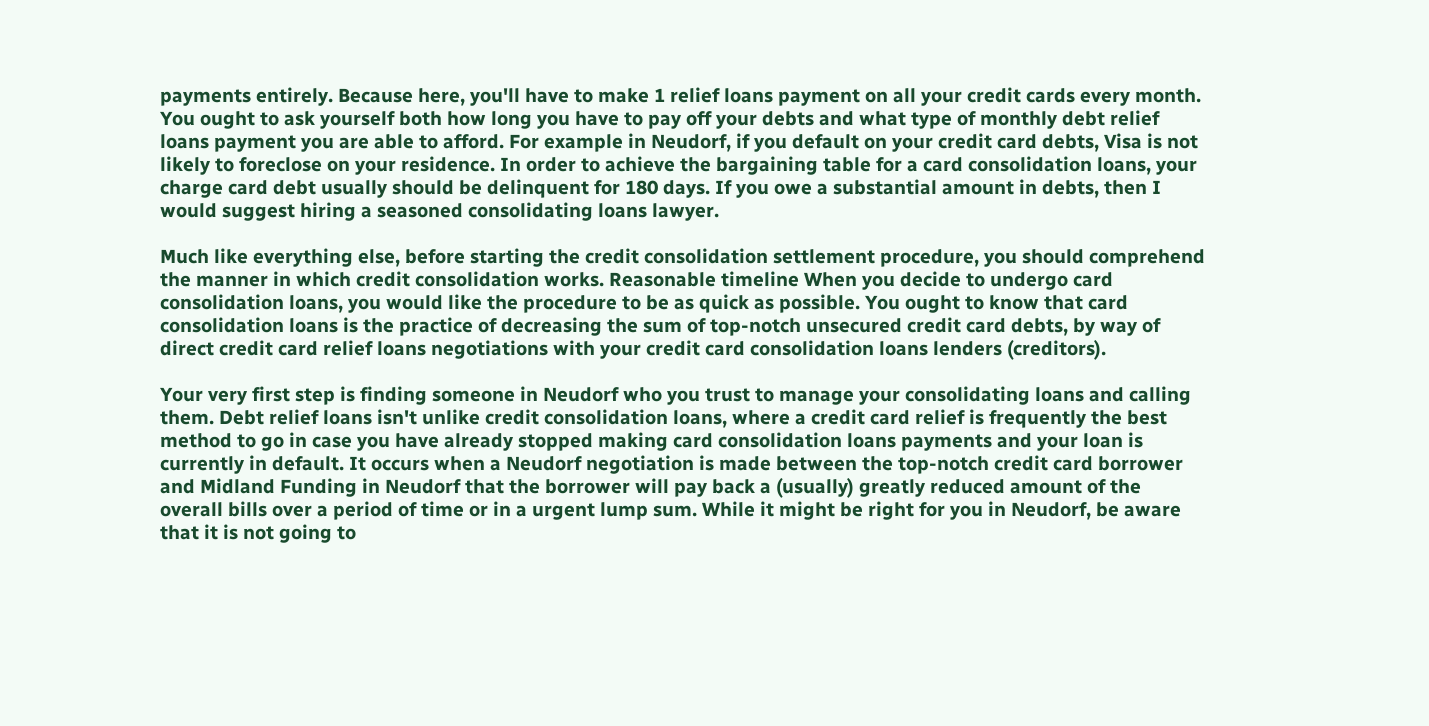payments entirely. Because here, you'll have to make 1 relief loans payment on all your credit cards every month. You ought to ask yourself both how long you have to pay off your debts and what type of monthly debt relief loans payment you are able to afford. For example in Neudorf, if you default on your credit card debts, Visa is not likely to foreclose on your residence. In order to achieve the bargaining table for a card consolidation loans, your charge card debt usually should be delinquent for 180 days. If you owe a substantial amount in debts, then I would suggest hiring a seasoned consolidating loans lawyer.

Much like everything else, before starting the credit consolidation settlement procedure, you should comprehend the manner in which credit consolidation works. Reasonable timeline When you decide to undergo card consolidation loans, you would like the procedure to be as quick as possible. You ought to know that card consolidation loans is the practice of decreasing the sum of top-notch unsecured credit card debts, by way of direct credit card relief loans negotiations with your credit card consolidation loans lenders (creditors).

Your very first step is finding someone in Neudorf who you trust to manage your consolidating loans and calling them. Debt relief loans isn't unlike credit consolidation loans, where a credit card relief is frequently the best method to go in case you have already stopped making card consolidation loans payments and your loan is currently in default. It occurs when a Neudorf negotiation is made between the top-notch credit card borrower and Midland Funding in Neudorf that the borrower will pay back a (usually) greatly reduced amount of the overall bills over a period of time or in a urgent lump sum. While it might be right for you in Neudorf, be aware that it is not going to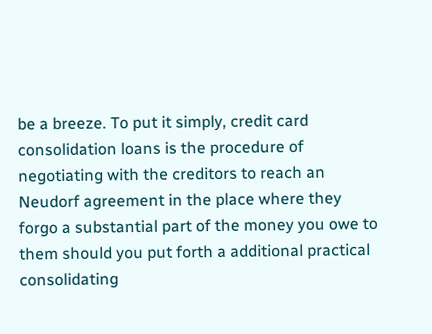be a breeze. To put it simply, credit card consolidation loans is the procedure of negotiating with the creditors to reach an Neudorf agreement in the place where they forgo a substantial part of the money you owe to them should you put forth a additional practical consolidating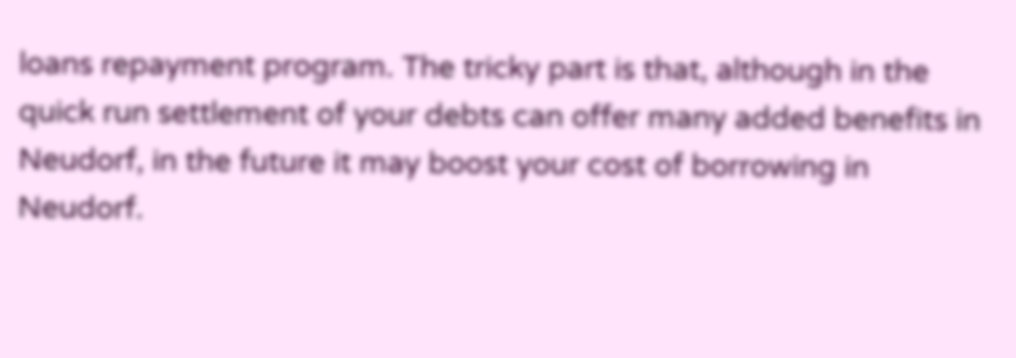loans repayment program. The tricky part is that, although in the quick run settlement of your debts can offer many added benefits in Neudorf, in the future it may boost your cost of borrowing in Neudorf.